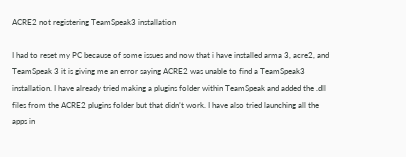ACRE2 not registering TeamSpeak3 installation

I had to reset my PC because of some issues and now that i have installed arma 3, acre2, and TeamSpeak 3 it is giving me an error saying ACRE2 was unable to find a TeamSpeak3 installation. I have already tried making a plugins folder within TeamSpeak and added the .dll files from the ACRE2 plugins folder but that didn’t work. I have also tried launching all the apps in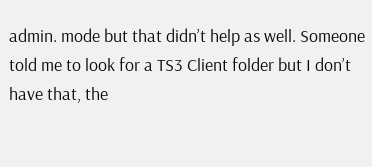admin. mode but that didn’t help as well. Someone told me to look for a TS3 Client folder but I don’t have that, the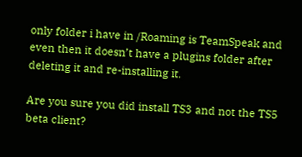only folder i have in /Roaming is TeamSpeak and even then it doesn’t have a plugins folder after deleting it and re-installing it.

Are you sure you did install TS3 and not the TS5 beta client?